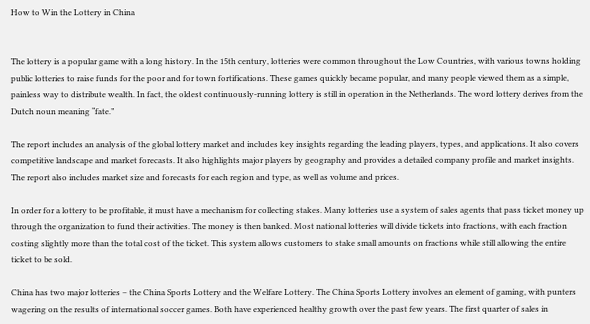How to Win the Lottery in China


The lottery is a popular game with a long history. In the 15th century, lotteries were common throughout the Low Countries, with various towns holding public lotteries to raise funds for the poor and for town fortifications. These games quickly became popular, and many people viewed them as a simple, painless way to distribute wealth. In fact, the oldest continuously-running lottery is still in operation in the Netherlands. The word lottery derives from the Dutch noun meaning “fate.”

The report includes an analysis of the global lottery market and includes key insights regarding the leading players, types, and applications. It also covers competitive landscape and market forecasts. It also highlights major players by geography and provides a detailed company profile and market insights. The report also includes market size and forecasts for each region and type, as well as volume and prices.

In order for a lottery to be profitable, it must have a mechanism for collecting stakes. Many lotteries use a system of sales agents that pass ticket money up through the organization to fund their activities. The money is then banked. Most national lotteries will divide tickets into fractions, with each fraction costing slightly more than the total cost of the ticket. This system allows customers to stake small amounts on fractions while still allowing the entire ticket to be sold.

China has two major lotteries – the China Sports Lottery and the Welfare Lottery. The China Sports Lottery involves an element of gaming, with punters wagering on the results of international soccer games. Both have experienced healthy growth over the past few years. The first quarter of sales in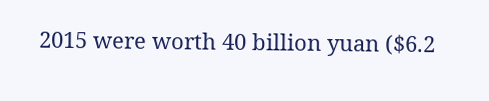2015 were worth 40 billion yuan ($6.2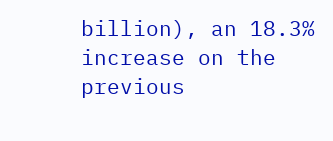billion), an 18.3% increase on the previous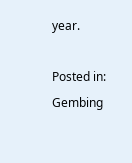year.

Posted in: Gembing